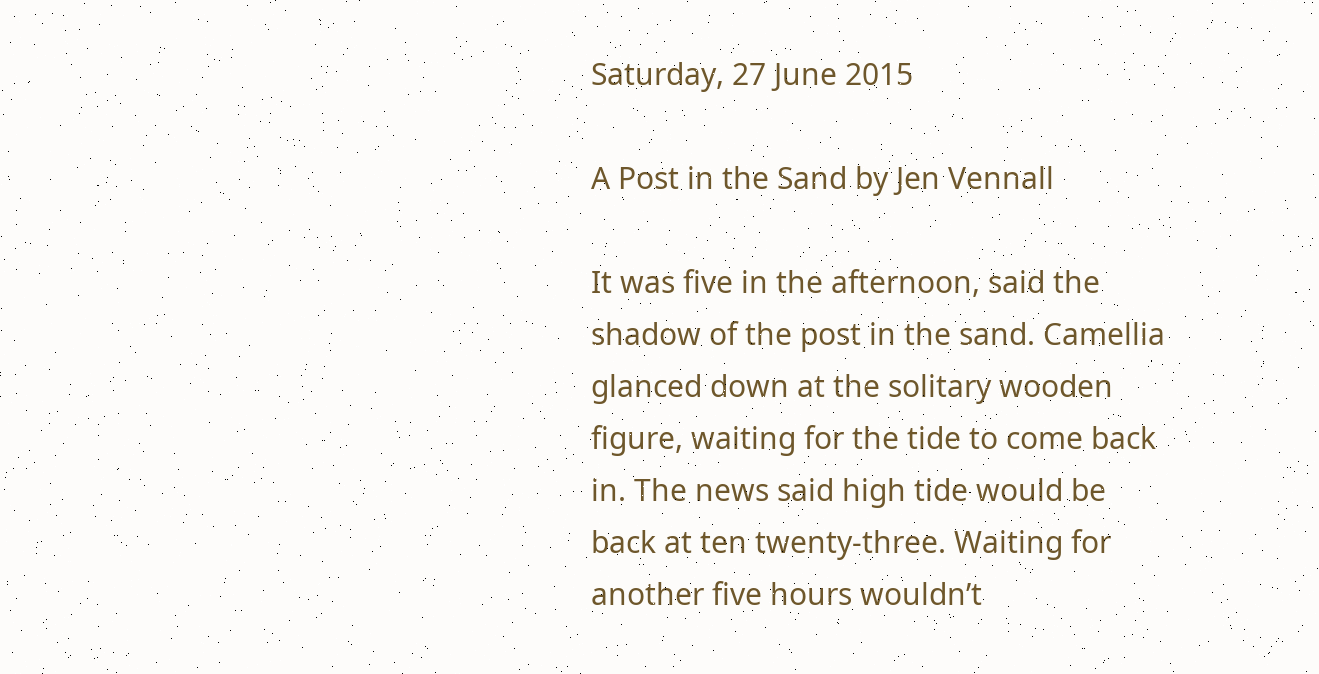Saturday, 27 June 2015

A Post in the Sand by Jen Vennall

It was five in the afternoon, said the shadow of the post in the sand. Camellia glanced down at the solitary wooden figure, waiting for the tide to come back in. The news said high tide would be back at ten twenty-three. Waiting for another five hours wouldn’t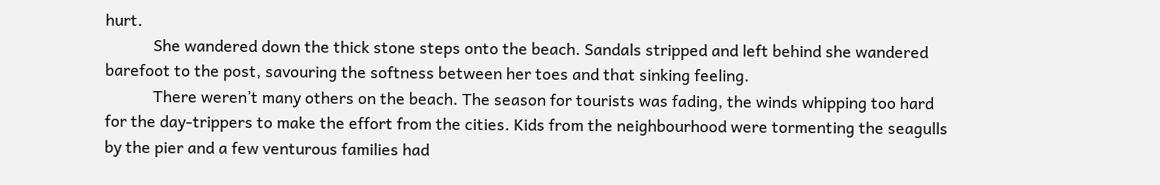hurt.
            She wandered down the thick stone steps onto the beach. Sandals stripped and left behind she wandered barefoot to the post, savouring the softness between her toes and that sinking feeling.
            There weren’t many others on the beach. The season for tourists was fading, the winds whipping too hard for the day-trippers to make the effort from the cities. Kids from the neighbourhood were tormenting the seagulls by the pier and a few venturous families had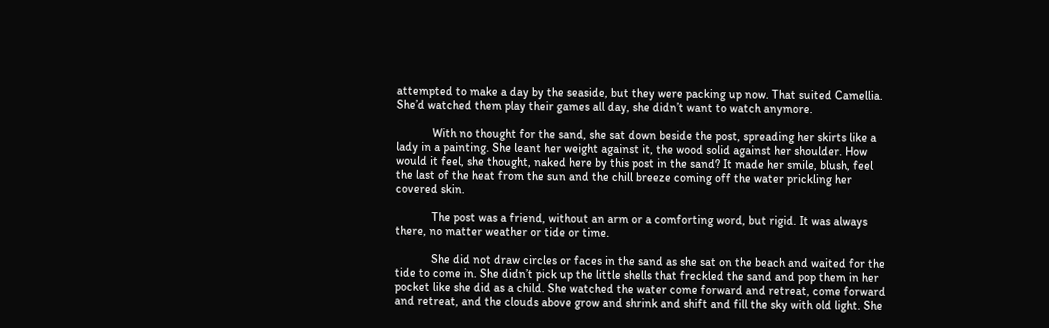attempted to make a day by the seaside, but they were packing up now. That suited Camellia. She’d watched them play their games all day, she didn’t want to watch anymore.

            With no thought for the sand, she sat down beside the post, spreading her skirts like a lady in a painting. She leant her weight against it, the wood solid against her shoulder. How would it feel, she thought, naked here by this post in the sand? It made her smile, blush, feel the last of the heat from the sun and the chill breeze coming off the water prickling her covered skin.

            The post was a friend, without an arm or a comforting word, but rigid. It was always there, no matter weather or tide or time.

            She did not draw circles or faces in the sand as she sat on the beach and waited for the tide to come in. She didn’t pick up the little shells that freckled the sand and pop them in her pocket like she did as a child. She watched the water come forward and retreat, come forward and retreat, and the clouds above grow and shrink and shift and fill the sky with old light. She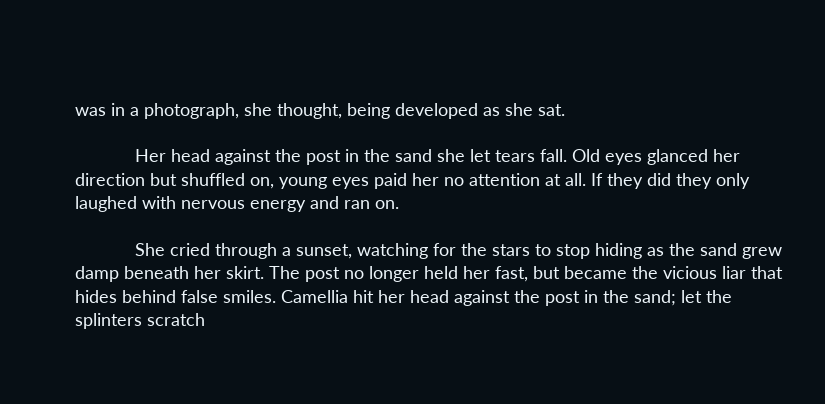was in a photograph, she thought, being developed as she sat.

            Her head against the post in the sand she let tears fall. Old eyes glanced her direction but shuffled on, young eyes paid her no attention at all. If they did they only laughed with nervous energy and ran on.

            She cried through a sunset, watching for the stars to stop hiding as the sand grew damp beneath her skirt. The post no longer held her fast, but became the vicious liar that hides behind false smiles. Camellia hit her head against the post in the sand; let the splinters scratch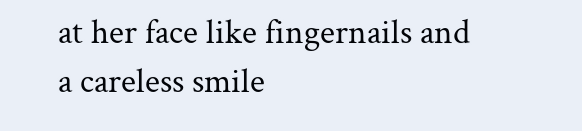at her face like fingernails and a careless smile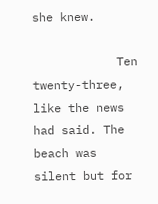she knew.

            Ten twenty-three, like the news had said. The beach was silent but for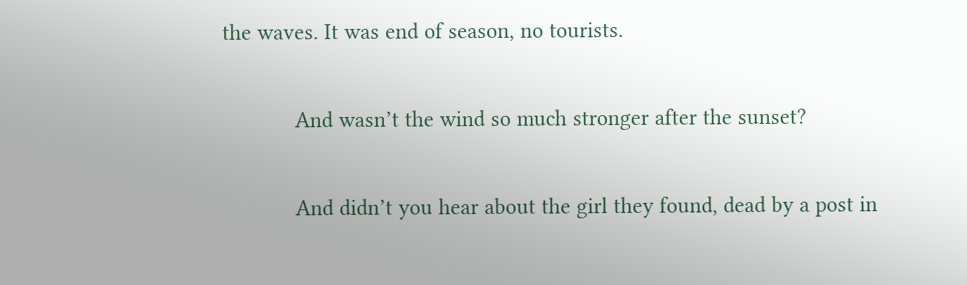the waves. It was end of season, no tourists.

            And wasn’t the wind so much stronger after the sunset?

            And didn’t you hear about the girl they found, dead by a post in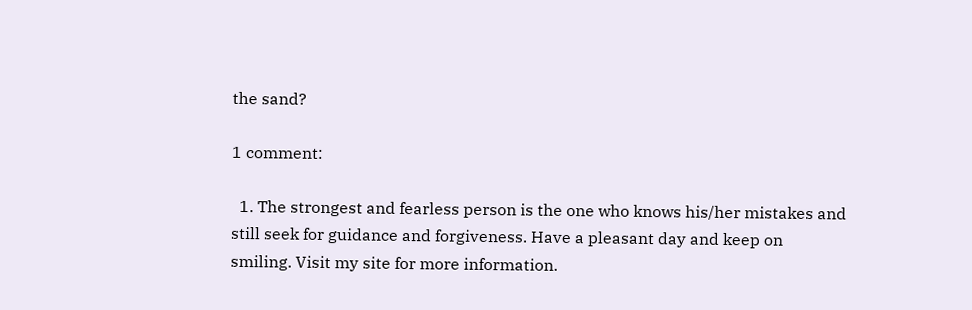the sand?

1 comment:

  1. The strongest and fearless person is the one who knows his/her mistakes and still seek for guidance and forgiveness. Have a pleasant day and keep on smiling. Visit my site for more information.